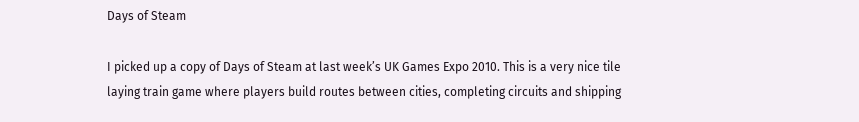Days of Steam

I picked up a copy of Days of Steam at last week’s UK Games Expo 2010. This is a very nice tile laying train game where players build routes between cities, completing circuits and shipping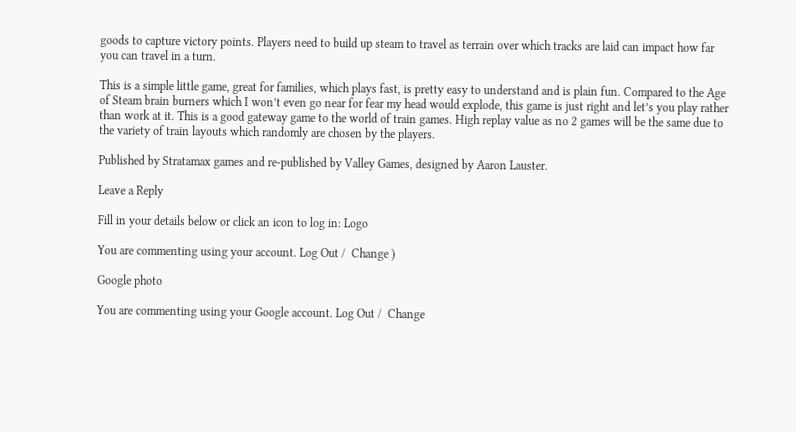goods to capture victory points. Players need to build up steam to travel as terrain over which tracks are laid can impact how far you can travel in a turn.

This is a simple little game, great for families, which plays fast, is pretty easy to understand and is plain fun. Compared to the Age of Steam brain burners which I won’t even go near for fear my head would explode, this game is just right and let’s you play rather than work at it. This is a good gateway game to the world of train games. High replay value as no 2 games will be the same due to the variety of train layouts which randomly are chosen by the players.

Published by Stratamax games and re-published by Valley Games, designed by Aaron Lauster.

Leave a Reply

Fill in your details below or click an icon to log in: Logo

You are commenting using your account. Log Out /  Change )

Google photo

You are commenting using your Google account. Log Out /  Change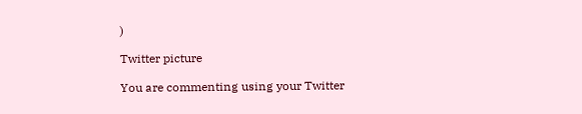)

Twitter picture

You are commenting using your Twitter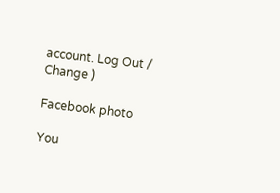account. Log Out /  Change )

Facebook photo

You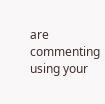are commenting using your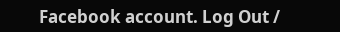Facebook account. Log Out /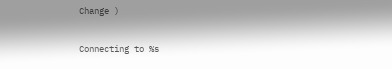Change )

Connecting to %s